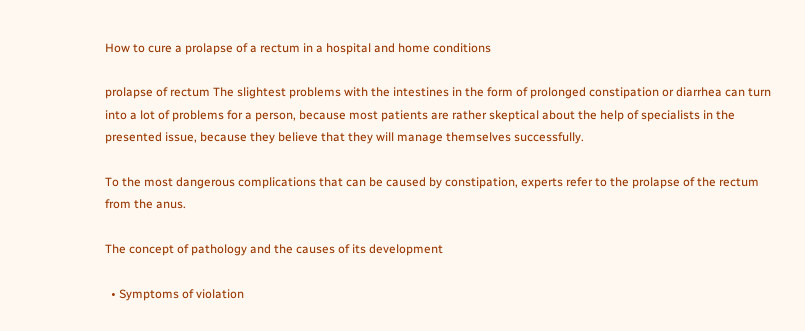How to cure a prolapse of a rectum in a hospital and home conditions

prolapse of rectum The slightest problems with the intestines in the form of prolonged constipation or diarrhea can turn into a lot of problems for a person, because most patients are rather skeptical about the help of specialists in the presented issue, because they believe that they will manage themselves successfully.

To the most dangerous complications that can be caused by constipation, experts refer to the prolapse of the rectum from the anus.

The concept of pathology and the causes of its development

  • Symptoms of violation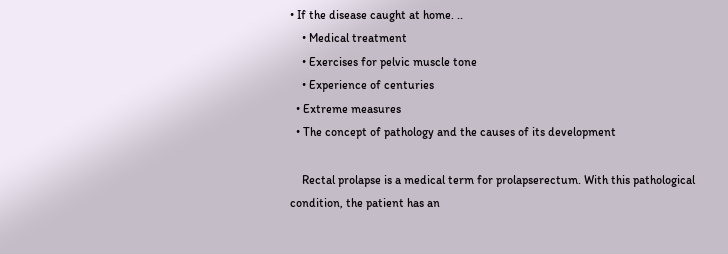• If the disease caught at home. ..
    • Medical treatment
    • Exercises for pelvic muscle tone
    • Experience of centuries
  • Extreme measures
  • The concept of pathology and the causes of its development

    Rectal prolapse is a medical term for prolapserectum. With this pathological condition, the patient has an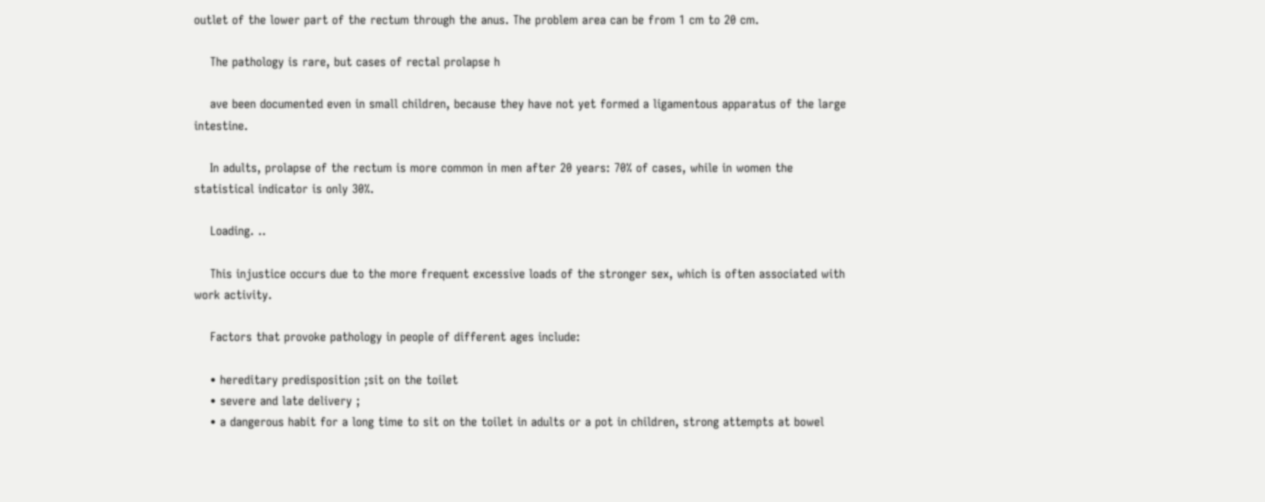outlet of the lower part of the rectum through the anus. The problem area can be from 1 cm to 20 cm.

    The pathology is rare, but cases of rectal prolapse h

    ave been documented even in small children, because they have not yet formed a ligamentous apparatus of the large intestine.

    In adults, prolapse of the rectum is more common in men after 20 years: 70% of cases, while in women the statistical indicator is only 30%.

    Loading. ..

    This injustice occurs due to the more frequent excessive loads of the stronger sex, which is often associated with work activity.

    Factors that provoke pathology in people of different ages include:

    • hereditary predisposition ;sit on the toilet
    • severe and late delivery ;
    • a dangerous habit for a long time to sit on the toilet in adults or a pot in children, strong attempts at bowel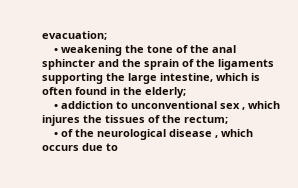evacuation;
    • weakening the tone of the anal sphincter and the sprain of the ligaments supporting the large intestine, which is often found in the elderly;
    • addiction to unconventional sex , which injures the tissues of the rectum;
    • of the neurological disease , which occurs due to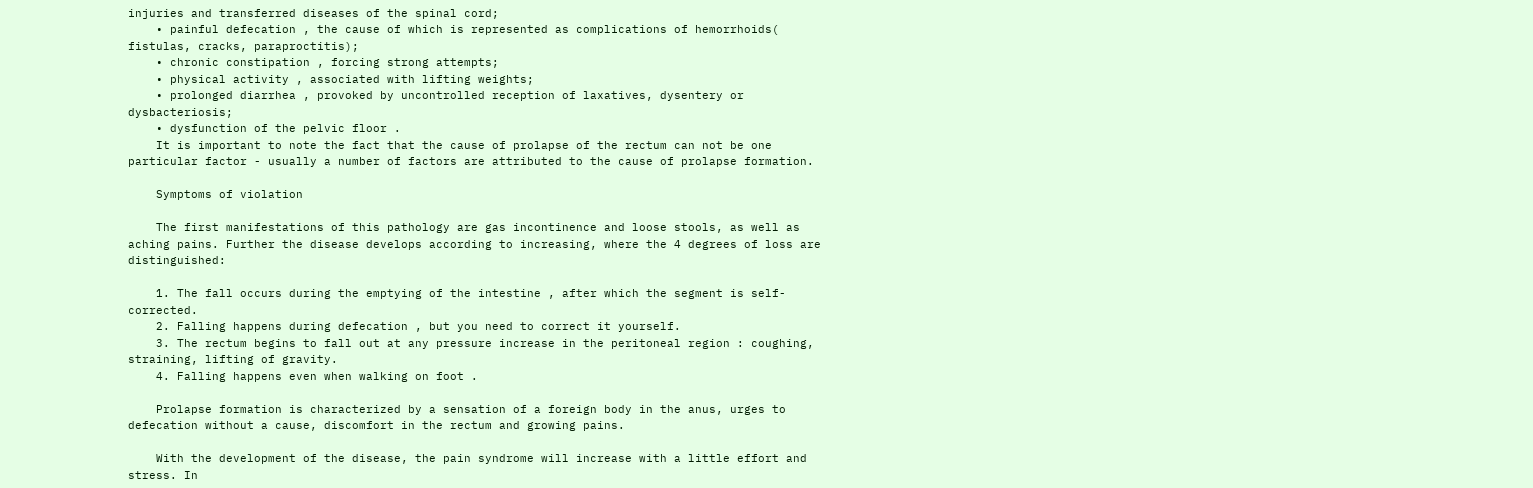injuries and transferred diseases of the spinal cord;
    • painful defecation , the cause of which is represented as complications of hemorrhoids( fistulas, cracks, paraproctitis);
    • chronic constipation , forcing strong attempts;
    • physical activity , associated with lifting weights;
    • prolonged diarrhea , provoked by uncontrolled reception of laxatives, dysentery or dysbacteriosis;
    • dysfunction of the pelvic floor .
    It is important to note the fact that the cause of prolapse of the rectum can not be one particular factor - usually a number of factors are attributed to the cause of prolapse formation.

    Symptoms of violation

    The first manifestations of this pathology are gas incontinence and loose stools, as well as aching pains. Further the disease develops according to increasing, where the 4 degrees of loss are distinguished:

    1. The fall occurs during the emptying of the intestine , after which the segment is self-corrected.
    2. Falling happens during defecation , but you need to correct it yourself.
    3. The rectum begins to fall out at any pressure increase in the peritoneal region : coughing, straining, lifting of gravity.
    4. Falling happens even when walking on foot .

    Prolapse formation is characterized by a sensation of a foreign body in the anus, urges to defecation without a cause, discomfort in the rectum and growing pains.

    With the development of the disease, the pain syndrome will increase with a little effort and stress. In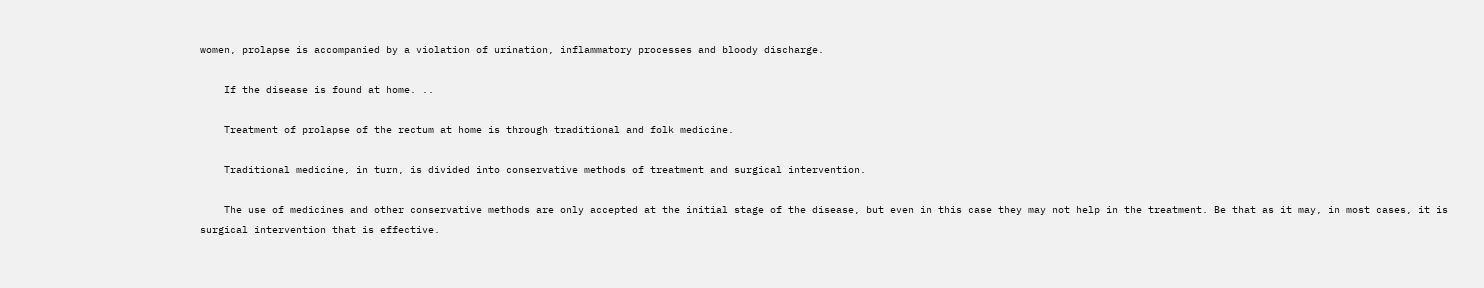women, prolapse is accompanied by a violation of urination, inflammatory processes and bloody discharge.

    If the disease is found at home. ..

    Treatment of prolapse of the rectum at home is through traditional and folk medicine.

    Traditional medicine, in turn, is divided into conservative methods of treatment and surgical intervention.

    The use of medicines and other conservative methods are only accepted at the initial stage of the disease, but even in this case they may not help in the treatment. Be that as it may, in most cases, it is surgical intervention that is effective.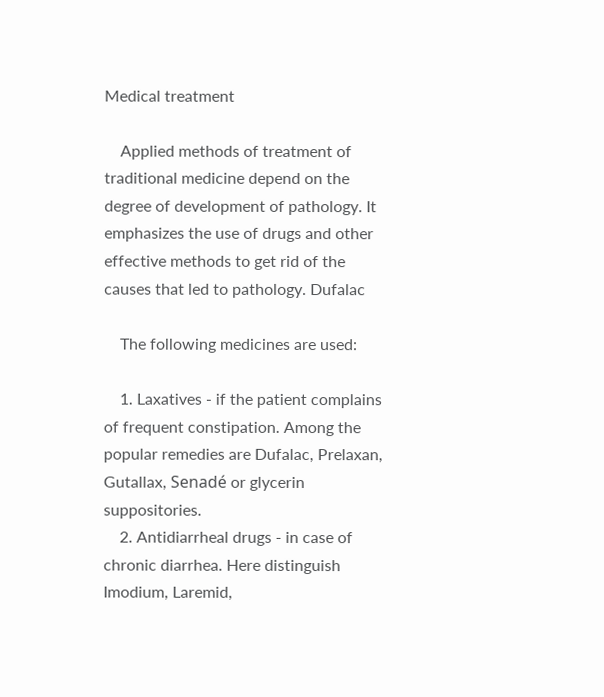Medical treatment

    Applied methods of treatment of traditional medicine depend on the degree of development of pathology. It emphasizes the use of drugs and other effective methods to get rid of the causes that led to pathology. Dufalac

    The following medicines are used:

    1. Laxatives - if the patient complains of frequent constipation. Among the popular remedies are Dufalac, Prelaxan, Gutallax, Senadé or glycerin suppositories.
    2. Antidiarrheal drugs - in case of chronic diarrhea. Here distinguish Imodium, Laremid,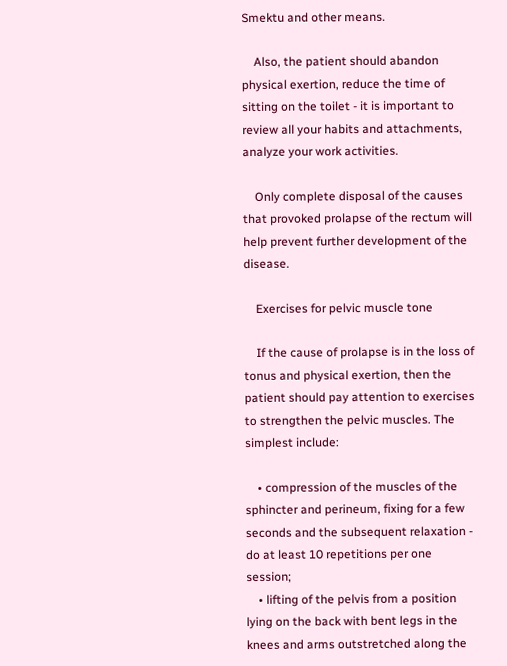Smektu and other means.

    Also, the patient should abandon physical exertion, reduce the time of sitting on the toilet - it is important to review all your habits and attachments, analyze your work activities.

    Only complete disposal of the causes that provoked prolapse of the rectum will help prevent further development of the disease.

    Exercises for pelvic muscle tone

    If the cause of prolapse is in the loss of tonus and physical exertion, then the patient should pay attention to exercises to strengthen the pelvic muscles. The simplest include:

    • compression of the muscles of the sphincter and perineum, fixing for a few seconds and the subsequent relaxation - do at least 10 repetitions per one session;
    • lifting of the pelvis from a position lying on the back with bent legs in the knees and arms outstretched along the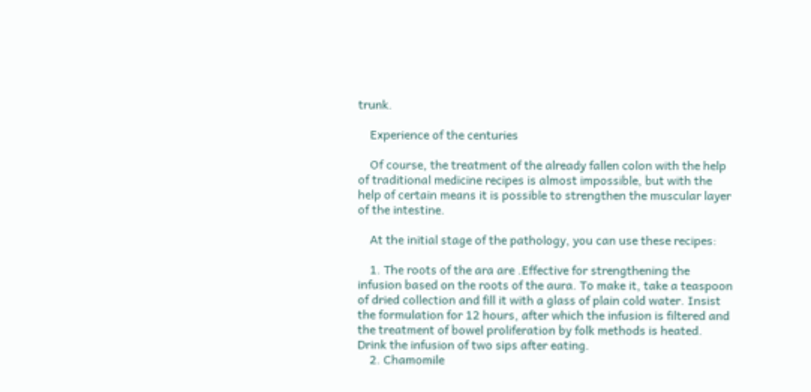trunk.

    Experience of the centuries

    Of course, the treatment of the already fallen colon with the help of traditional medicine recipes is almost impossible, but with the help of certain means it is possible to strengthen the muscular layer of the intestine.

    At the initial stage of the pathology, you can use these recipes:

    1. The roots of the ara are .Effective for strengthening the infusion based on the roots of the aura. To make it, take a teaspoon of dried collection and fill it with a glass of plain cold water. Insist the formulation for 12 hours, after which the infusion is filtered and the treatment of bowel proliferation by folk methods is heated. Drink the infusion of two sips after eating.
    2. Chamomile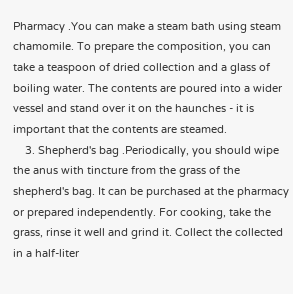Pharmacy .You can make a steam bath using steam chamomile. To prepare the composition, you can take a teaspoon of dried collection and a glass of boiling water. The contents are poured into a wider vessel and stand over it on the haunches - it is important that the contents are steamed.
    3. Shepherd's bag .Periodically, you should wipe the anus with tincture from the grass of the shepherd's bag. It can be purchased at the pharmacy or prepared independently. For cooking, take the grass, rinse it well and grind it. Collect the collected in a half-liter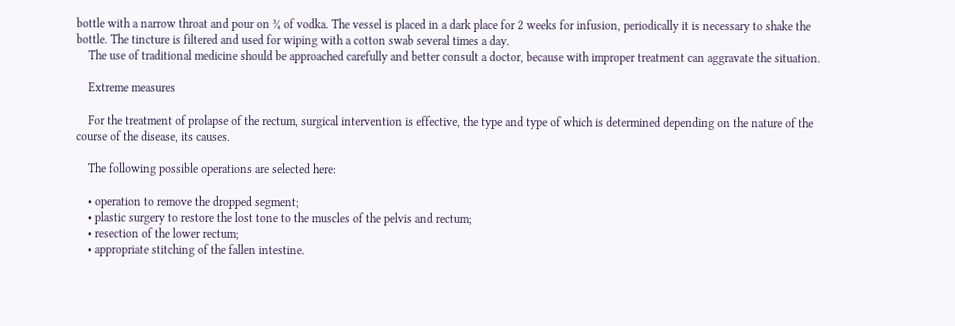bottle with a narrow throat and pour on ¾ of vodka. The vessel is placed in a dark place for 2 weeks for infusion, periodically it is necessary to shake the bottle. The tincture is filtered and used for wiping with a cotton swab several times a day.
    The use of traditional medicine should be approached carefully and better consult a doctor, because with improper treatment can aggravate the situation.

    Extreme measures

    For the treatment of prolapse of the rectum, surgical intervention is effective, the type and type of which is determined depending on the nature of the course of the disease, its causes.

    The following possible operations are selected here:

    • operation to remove the dropped segment;
    • plastic surgery to restore the lost tone to the muscles of the pelvis and rectum;
    • resection of the lower rectum;
    • appropriate stitching of the fallen intestine.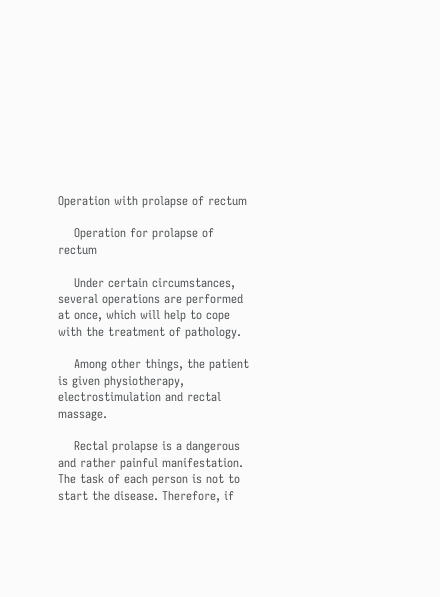Operation with prolapse of rectum

    Operation for prolapse of rectum

    Under certain circumstances, several operations are performed at once, which will help to cope with the treatment of pathology.

    Among other things, the patient is given physiotherapy, electrostimulation and rectal massage.

    Rectal prolapse is a dangerous and rather painful manifestation. The task of each person is not to start the disease. Therefore, if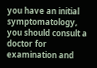you have an initial symptomatology, you should consult a doctor for examination and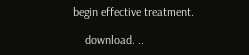begin effective treatment.

    download. ..